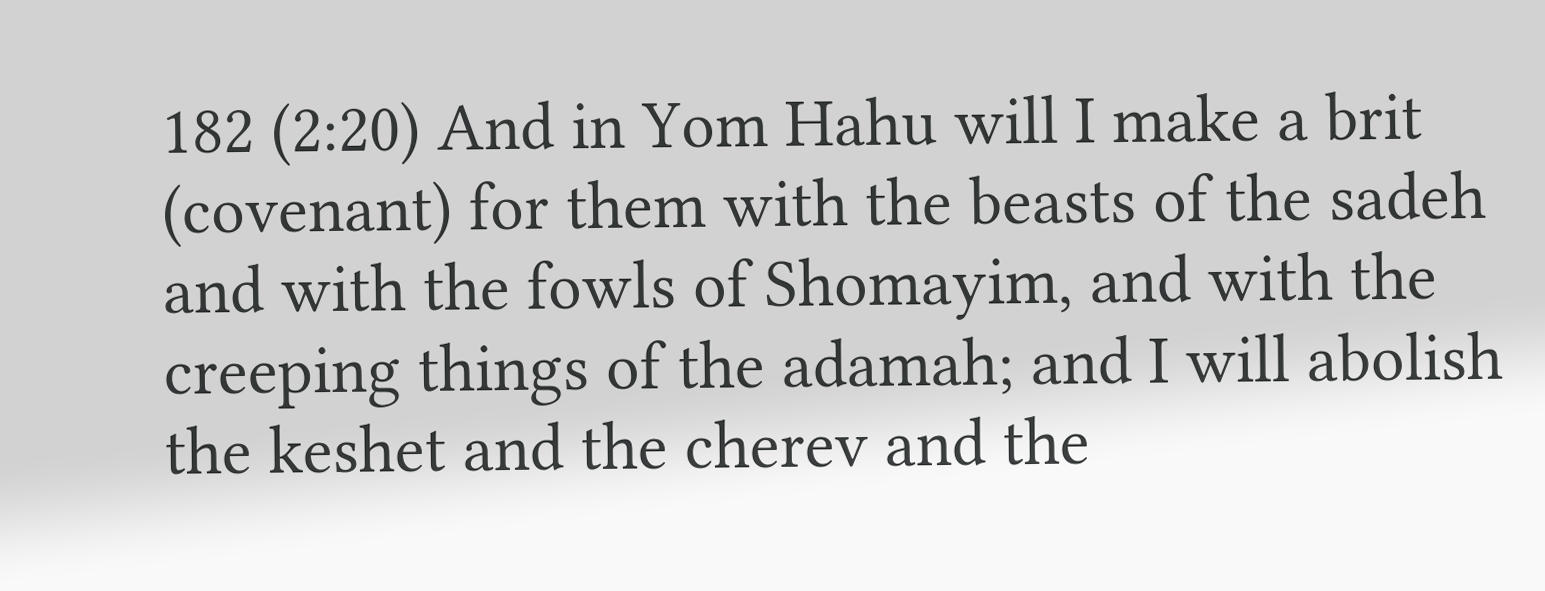182 (2:20) And in Yom Hahu will I make a brit (covenant) for them with the beasts of the sadeh and with the fowls of Shomayim, and with the creeping things of the adamah; and I will abolish the keshet and the cherev and the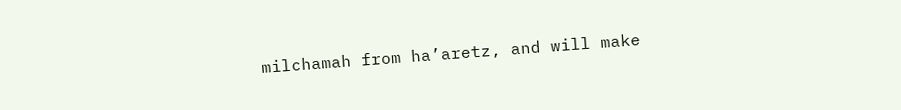milchamah from ha’aretz, and will make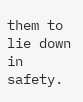them to lie down in safety.